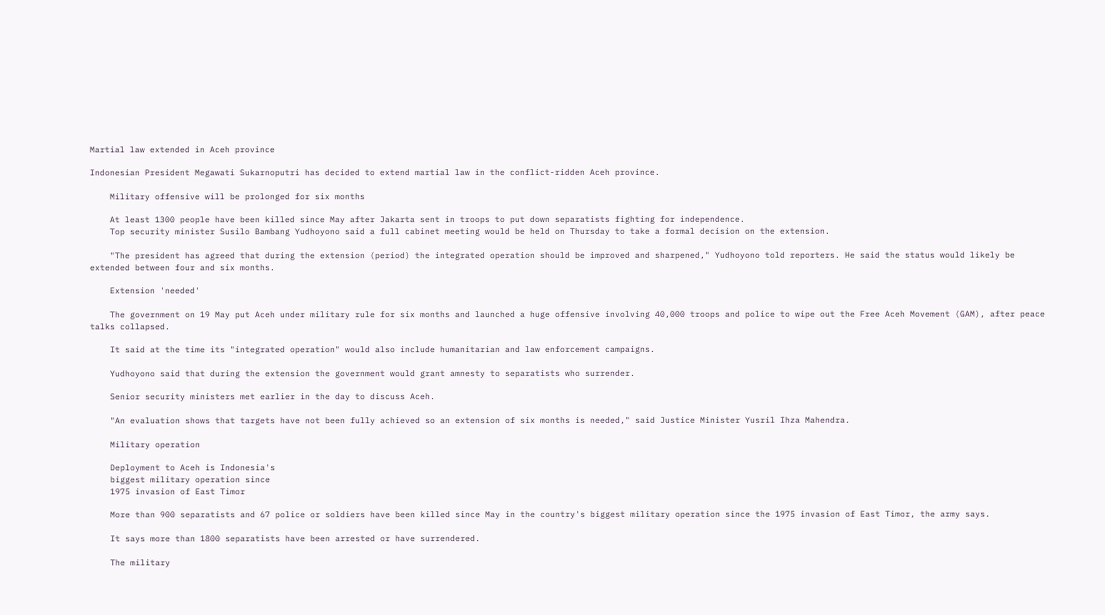Martial law extended in Aceh province

Indonesian President Megawati Sukarnoputri has decided to extend martial law in the conflict-ridden Aceh province.

    Military offensive will be prolonged for six months

    At least 1300 people have been killed since May after Jakarta sent in troops to put down separatists fighting for independence.
    Top security minister Susilo Bambang Yudhoyono said a full cabinet meeting would be held on Thursday to take a formal decision on the extension.

    "The president has agreed that during the extension (period) the integrated operation should be improved and sharpened," Yudhoyono told reporters. He said the status would likely be extended between four and six months.

    Extension 'needed'

    The government on 19 May put Aceh under military rule for six months and launched a huge offensive involving 40,000 troops and police to wipe out the Free Aceh Movement (GAM), after peace talks collapsed.

    It said at the time its "integrated operation" would also include humanitarian and law enforcement campaigns.

    Yudhoyono said that during the extension the government would grant amnesty to separatists who surrender.

    Senior security ministers met earlier in the day to discuss Aceh.

    "An evaluation shows that targets have not been fully achieved so an extension of six months is needed," said Justice Minister Yusril Ihza Mahendra.

    Military operation

    Deployment to Aceh is Indonesia's
    biggest military operation since
    1975 invasion of East Timor

    More than 900 separatists and 67 police or soldiers have been killed since May in the country's biggest military operation since the 1975 invasion of East Timor, the army says.

    It says more than 1800 separatists have been arrested or have surrendered.

    The military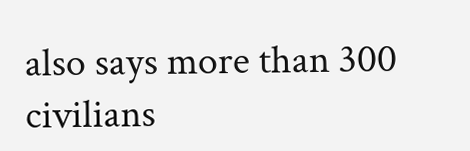also says more than 300 civilians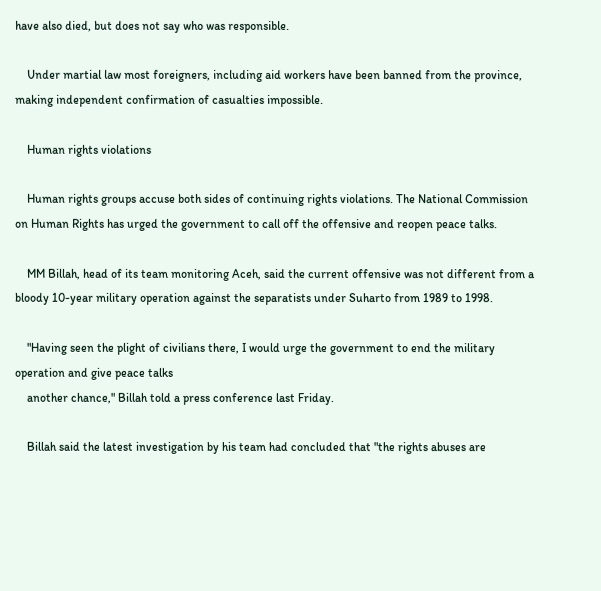have also died, but does not say who was responsible.

    Under martial law most foreigners, including aid workers have been banned from the province, making independent confirmation of casualties impossible.

    Human rights violations

    Human rights groups accuse both sides of continuing rights violations. The National Commission on Human Rights has urged the government to call off the offensive and reopen peace talks.

    MM Billah, head of its team monitoring Aceh, said the current offensive was not different from a bloody 10-year military operation against the separatists under Suharto from 1989 to 1998.

    "Having seen the plight of civilians there, I would urge the government to end the military operation and give peace talks
    another chance," Billah told a press conference last Friday.

    Billah said the latest investigation by his team had concluded that "the rights abuses are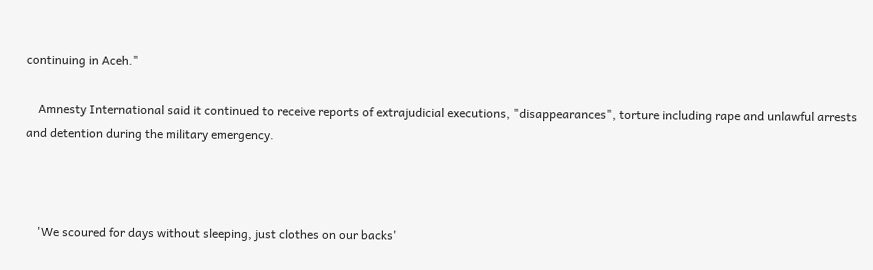continuing in Aceh."

    Amnesty International said it continued to receive reports of extrajudicial executions, "disappearances", torture including rape and unlawful arrests and detention during the military emergency.



    'We scoured for days without sleeping, just clothes on our backs'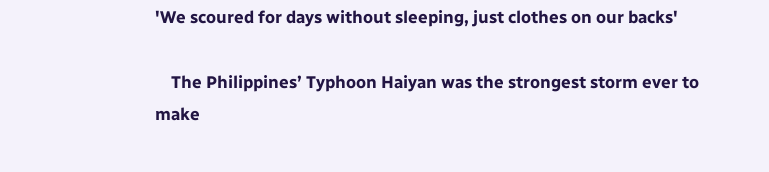'We scoured for days without sleeping, just clothes on our backs'

    The Philippines’ Typhoon Haiyan was the strongest storm ever to make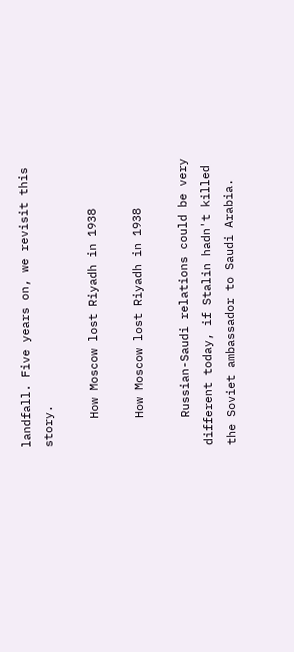landfall. Five years on, we revisit this story.

    How Moscow lost Riyadh in 1938

    How Moscow lost Riyadh in 1938

    Russian-Saudi relations could be very different today, if Stalin hadn't killed the Soviet ambassador to Saudi Arabia.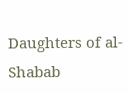Daughters of al-Shabab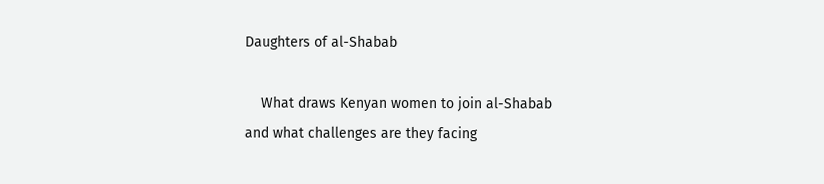Daughters of al-Shabab

    What draws Kenyan women to join al-Shabab and what challenges are they facing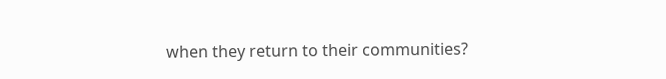when they return to their communities?